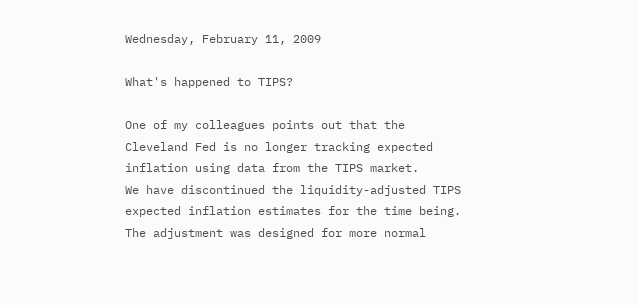Wednesday, February 11, 2009

What's happened to TIPS?

One of my colleagues points out that the Cleveland Fed is no longer tracking expected inflation using data from the TIPS market.
We have discontinued the liquidity-adjusted TIPS expected inflation estimates for the time being. The adjustment was designed for more normal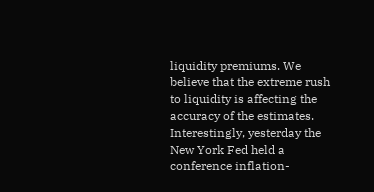liquidity premiums. We believe that the extreme rush to liquidity is affecting the accuracy of the estimates.
Interestingly, yesterday the New York Fed held a conference inflation-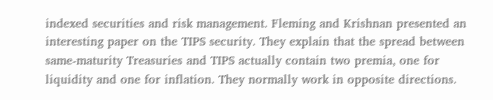indexed securities and risk management. Fleming and Krishnan presented an interesting paper on the TIPS security. They explain that the spread between same-maturity Treasuries and TIPS actually contain two premia, one for liquidity and one for inflation. They normally work in opposite directions.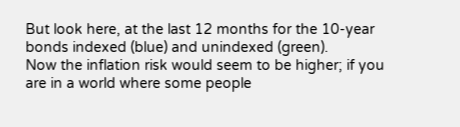But look here, at the last 12 months for the 10-year bonds indexed (blue) and unindexed (green).
Now the inflation risk would seem to be higher; if you are in a world where some people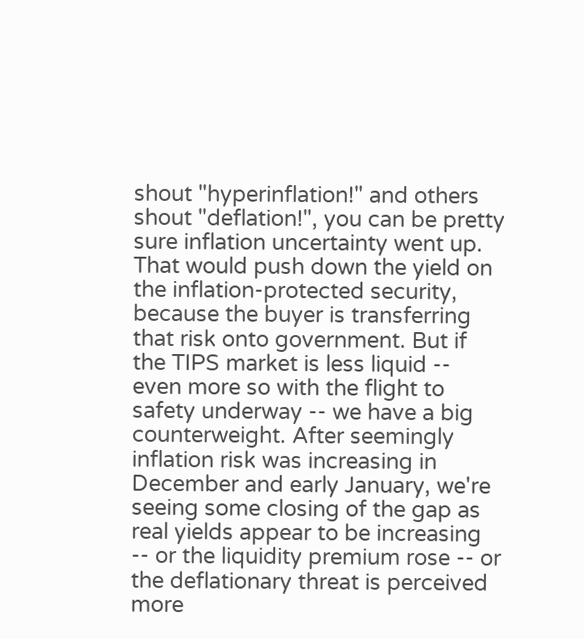shout "hyperinflation!" and others shout "deflation!", you can be pretty sure inflation uncertainty went up. That would push down the yield on the inflation-protected security, because the buyer is transferring that risk onto government. But if the TIPS market is less liquid -- even more so with the flight to safety underway -- we have a big counterweight. After seemingly inflation risk was increasing in December and early January, we're seeing some closing of the gap as real yields appear to be increasing -- or the liquidity premium rose -- or the deflationary threat is perceived more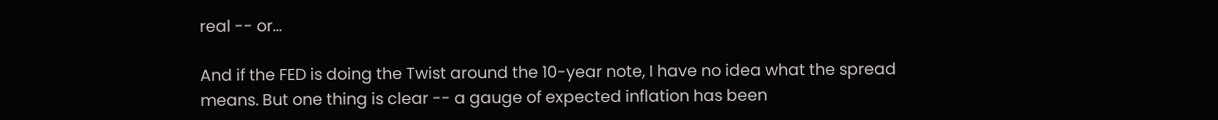real -- or...

And if the FED is doing the Twist around the 10-year note, I have no idea what the spread means. But one thing is clear -- a gauge of expected inflation has been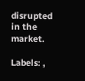disrupted in the market.

Labels: ,